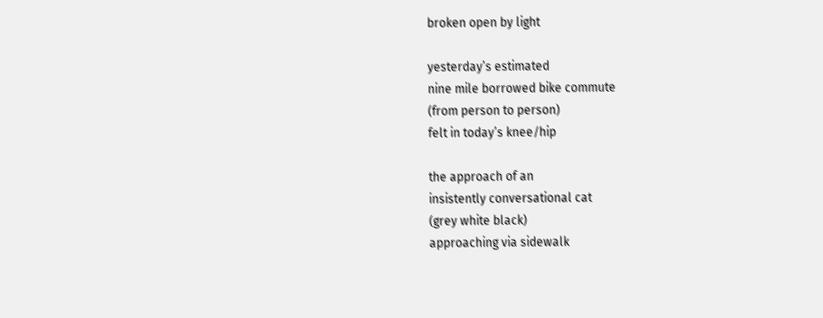broken open by light

yesterday’s estimated
nine mile borrowed bike commute
(from person to person)
felt in today’s knee/hip

the approach of an
insistently conversational cat
(grey white black)
approaching via sidewalk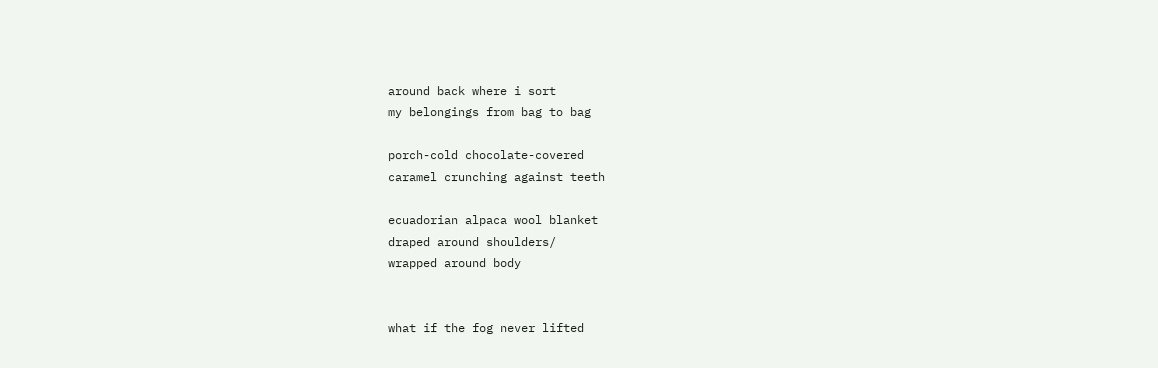around back where i sort
my belongings from bag to bag

porch-cold chocolate-covered
caramel crunching against teeth

ecuadorian alpaca wool blanket
draped around shoulders/
wrapped around body


what if the fog never lifted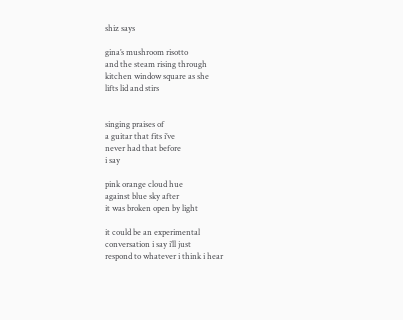shiz says

gina’s mushroom risotto
and the steam rising through
kitchen window square as she
lifts lid and stirs


singing praises of
a guitar that fits i’ve
never had that before
i say

pink orange cloud hue
against blue sky after
it was broken open by light

it could be an experimental
conversation i say i’ll just
respond to whatever i think i hear